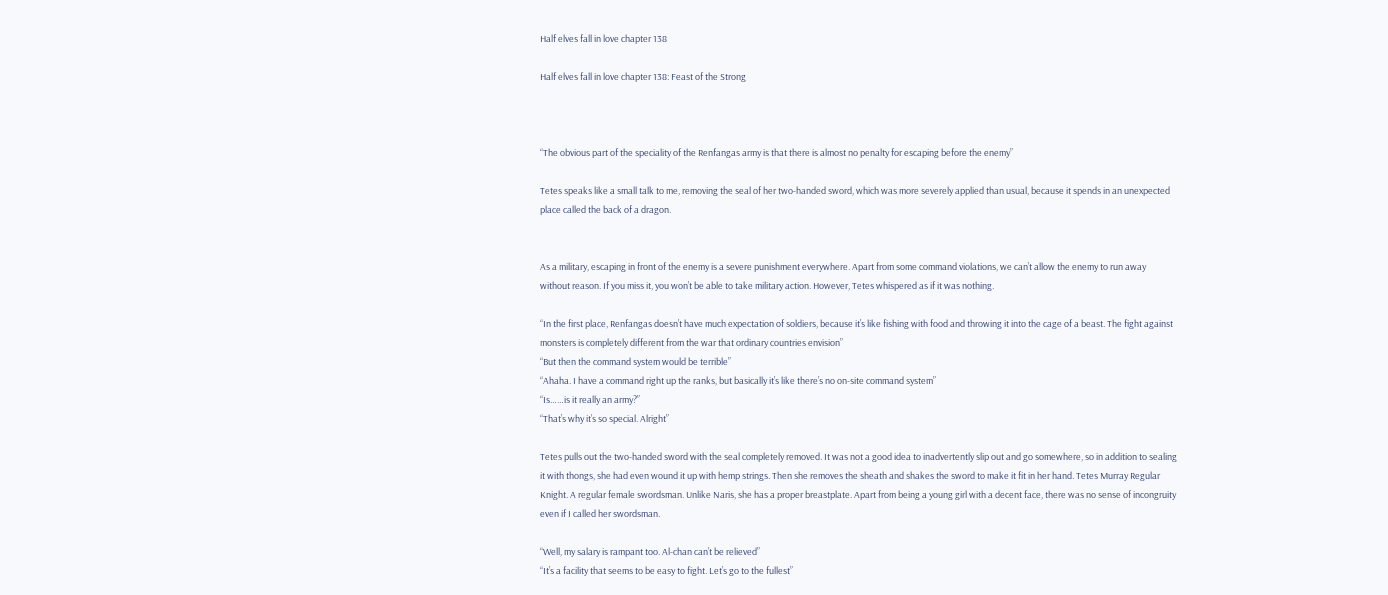Half elves fall in love chapter 138

Half elves fall in love chapter 138: Feast of the Strong



“The obvious part of the speciality of the Renfangas army is that there is almost no penalty for escaping before the enemy”

Tetes speaks like a small talk to me, removing the seal of her two-handed sword, which was more severely applied than usual, because it spends in an unexpected place called the back of a dragon.


As a military, escaping in front of the enemy is a severe punishment everywhere. Apart from some command violations, we can’t allow the enemy to run away without reason. If you miss it, you won’t be able to take military action. However, Tetes whispered as if it was nothing.

“In the first place, Renfangas doesn’t have much expectation of soldiers, because it’s like fishing with food and throwing it into the cage of a beast. The fight against monsters is completely different from the war that ordinary countries envision”
“But then the command system would be terrible”
“Ahaha. I have a command right up the ranks, but basically it’s like there’s no on-site command system”
“Is……is it really an army?”
“That’s why it’s so special. Alright”

Tetes pulls out the two-handed sword with the seal completely removed. It was not a good idea to inadvertently slip out and go somewhere, so in addition to sealing it with thongs, she had even wound it up with hemp strings. Then she removes the sheath and shakes the sword to make it fit in her hand. Tetes Murray Regular Knight. A regular female swordsman. Unlike Naris, she has a proper breastplate. Apart from being a young girl with a decent face, there was no sense of incongruity even if I called her swordsman.

“Well, my salary is rampant too. Al-chan can’t be relieved”
“It’s a facility that seems to be easy to fight. Let’s go to the fullest”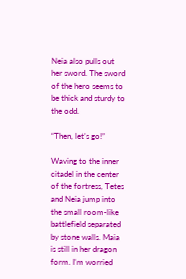Neia also pulls out her sword. The sword of the hero seems to be thick and sturdy to the odd.

“Then, let’s go!”

Waving to the inner citadel in the center of the fortress, Tetes and Neia jump into the small room-like battlefield separated by stone walls. Maia is still in her dragon form. I’m worried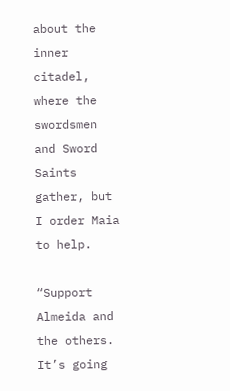about the inner citadel, where the swordsmen and Sword Saints gather, but I order Maia to help.

“Support Almeida and the others. It’s going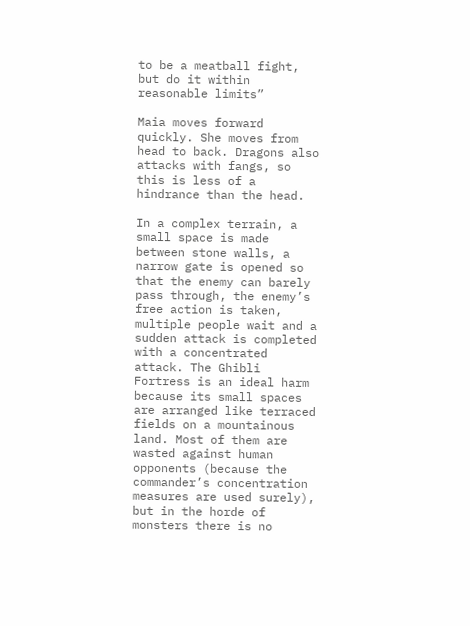to be a meatball fight, but do it within reasonable limits”

Maia moves forward quickly. She moves from head to back. Dragons also attacks with fangs, so this is less of a hindrance than the head.

In a complex terrain, a small space is made between stone walls, a narrow gate is opened so that the enemy can barely pass through, the enemy’s free action is taken, multiple people wait and a sudden attack is completed with a concentrated attack. The Ghibli Fortress is an ideal harm because its small spaces are arranged like terraced fields on a mountainous land. Most of them are wasted against human opponents (because the commander’s concentration measures are used surely), but in the horde of monsters there is no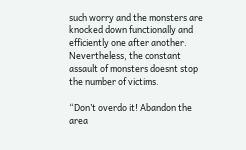such worry and the monsters are knocked down functionally and efficiently one after another. Nevertheless, the constant assault of monsters doesnt stop the number of victims.

“Don’t overdo it! Abandon the area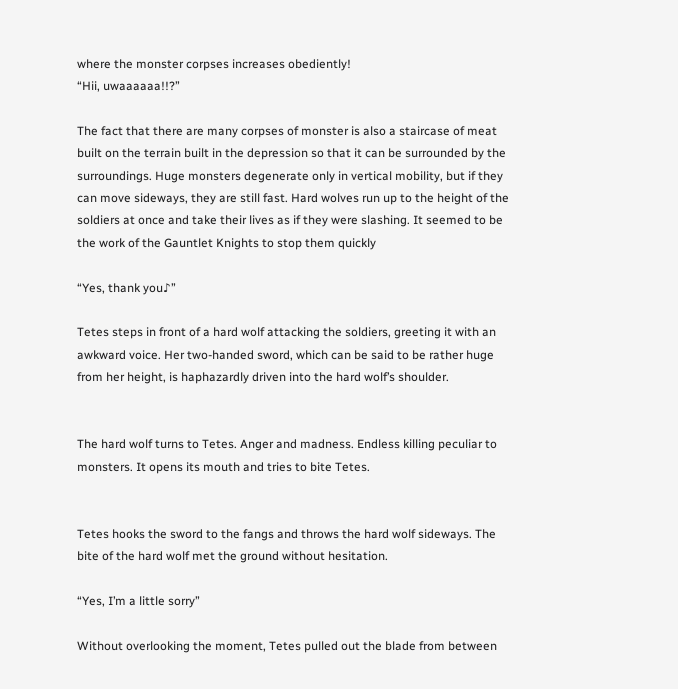where the monster corpses increases obediently!
“Hii, uwaaaaaa!!?”

The fact that there are many corpses of monster is also a staircase of meat built on the terrain built in the depression so that it can be surrounded by the surroundings. Huge monsters degenerate only in vertical mobility, but if they can move sideways, they are still fast. Hard wolves run up to the height of the soldiers at once and take their lives as if they were slashing. It seemed to be the work of the Gauntlet Knights to stop them quickly

“Yes, thank you♪”

Tetes steps in front of a hard wolf attacking the soldiers, greeting it with an awkward voice. Her two-handed sword, which can be said to be rather huge from her height, is haphazardly driven into the hard wolf’s shoulder.


The hard wolf turns to Tetes. Anger and madness. Endless killing peculiar to monsters. It opens its mouth and tries to bite Tetes.


Tetes hooks the sword to the fangs and throws the hard wolf sideways. The bite of the hard wolf met the ground without hesitation.

“Yes, I’m a little sorry”

Without overlooking the moment, Tetes pulled out the blade from between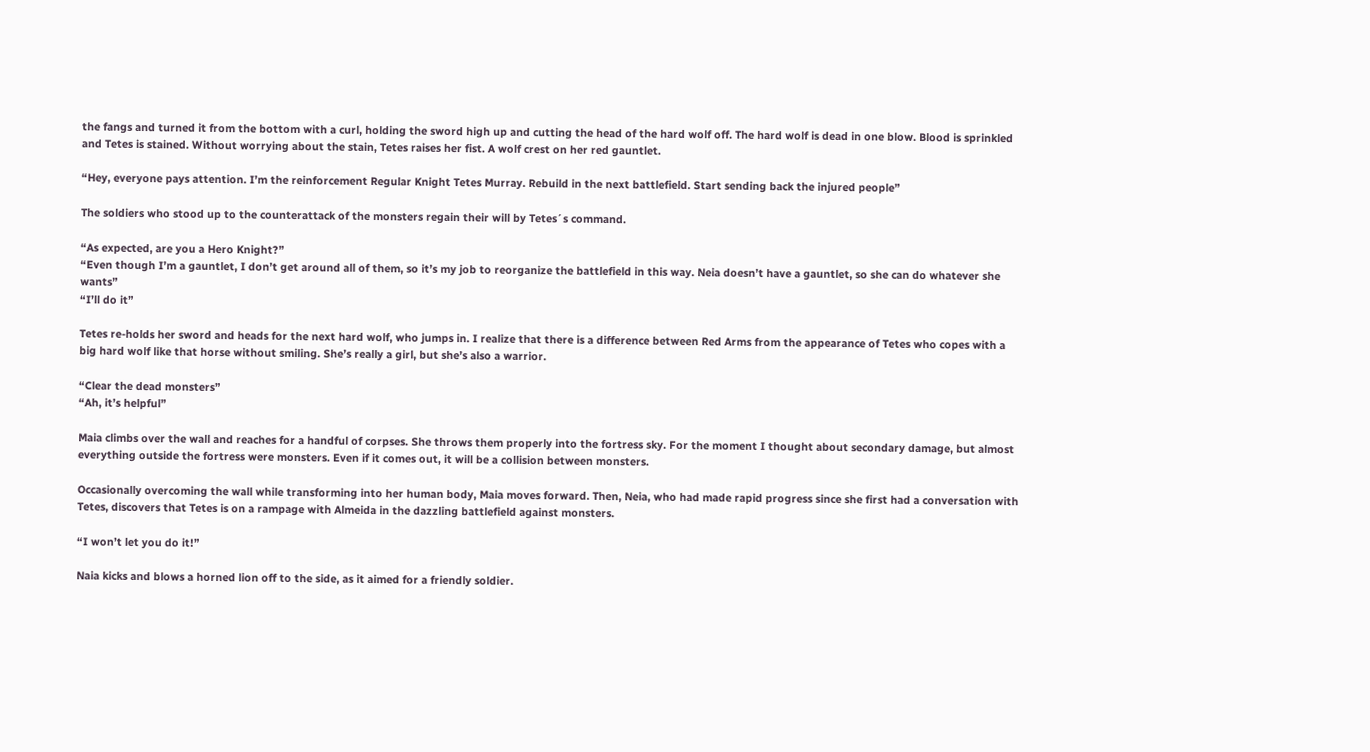the fangs and turned it from the bottom with a curl, holding the sword high up and cutting the head of the hard wolf off. The hard wolf is dead in one blow. Blood is sprinkled and Tetes is stained. Without worrying about the stain, Tetes raises her fist. A wolf crest on her red gauntlet.

“Hey, everyone pays attention. I’m the reinforcement Regular Knight Tetes Murray. Rebuild in the next battlefield. Start sending back the injured people”

The soldiers who stood up to the counterattack of the monsters regain their will by Tetes´s command.

“As expected, are you a Hero Knight?”
“Even though I’m a gauntlet, I don’t get around all of them, so it’s my job to reorganize the battlefield in this way. Neia doesn’t have a gauntlet, so she can do whatever she wants”
“I’ll do it”

Tetes re-holds her sword and heads for the next hard wolf, who jumps in. I realize that there is a difference between Red Arms from the appearance of Tetes who copes with a big hard wolf like that horse without smiling. She’s really a girl, but she’s also a warrior.

“Clear the dead monsters”
“Ah, it’s helpful”

Maia climbs over the wall and reaches for a handful of corpses. She throws them properly into the fortress sky. For the moment I thought about secondary damage, but almost everything outside the fortress were monsters. Even if it comes out, it will be a collision between monsters.

Occasionally overcoming the wall while transforming into her human body, Maia moves forward. Then, Neia, who had made rapid progress since she first had a conversation with Tetes, discovers that Tetes is on a rampage with Almeida in the dazzling battlefield against monsters.

“I won’t let you do it!”

Naia kicks and blows a horned lion off to the side, as it aimed for a friendly soldier.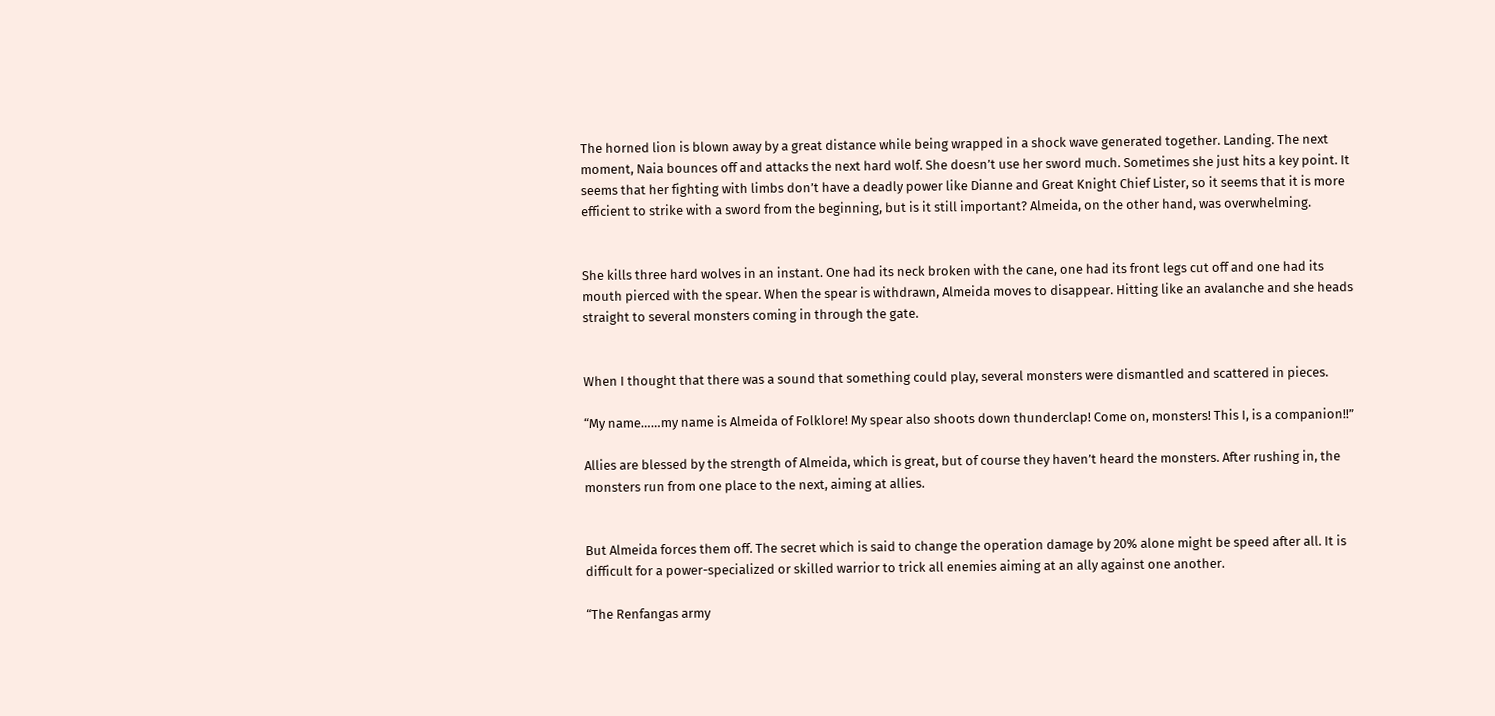The horned lion is blown away by a great distance while being wrapped in a shock wave generated together. Landing. The next moment, Naia bounces off and attacks the next hard wolf. She doesn’t use her sword much. Sometimes she just hits a key point. It seems that her fighting with limbs don’t have a deadly power like Dianne and Great Knight Chief Lister, so it seems that it is more efficient to strike with a sword from the beginning, but is it still important? Almeida, on the other hand, was overwhelming.


She kills three hard wolves in an instant. One had its neck broken with the cane, one had its front legs cut off and one had its mouth pierced with the spear. When the spear is withdrawn, Almeida moves to disappear. Hitting like an avalanche and she heads straight to several monsters coming in through the gate.


When I thought that there was a sound that something could play, several monsters were dismantled and scattered in pieces.

“My name……my name is Almeida of Folklore! My spear also shoots down thunderclap! Come on, monsters! This I, is a companion!!”

Allies are blessed by the strength of Almeida, which is great, but of course they haven’t heard the monsters. After rushing in, the monsters run from one place to the next, aiming at allies.


But Almeida forces them off. The secret which is said to change the operation damage by 20% alone might be speed after all. It is difficult for a power-specialized or skilled warrior to trick all enemies aiming at an ally against one another.

“The Renfangas army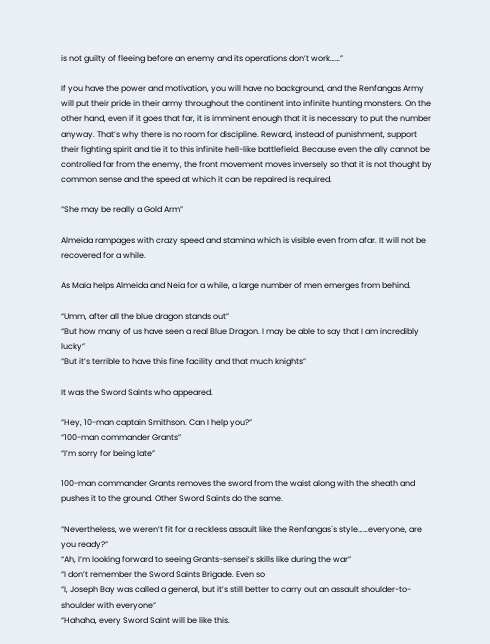is not guilty of fleeing before an enemy and its operations don’t work……”

If you have the power and motivation, you will have no background, and the Renfangas Army will put their pride in their army throughout the continent into infinite hunting monsters. On the other hand, even if it goes that far, it is imminent enough that it is necessary to put the number anyway. That’s why there is no room for discipline. Reward, instead of punishment, support their fighting spirit and tie it to this infinite hell-like battlefield. Because even the ally cannot be controlled far from the enemy, the front movement moves inversely so that it is not thought by common sense and the speed at which it can be repaired is required.

“She may be really a Gold Arm”

Almeida rampages with crazy speed and stamina which is visible even from afar. It will not be recovered for a while.

As Maia helps Almeida and Neia for a while, a large number of men emerges from behind.

“Umm, after all the blue dragon stands out”
“But how many of us have seen a real Blue Dragon. I may be able to say that I am incredibly lucky”
“But it’s terrible to have this fine facility and that much knights”

It was the Sword Saints who appeared.

“Hey, 10-man captain Smithson. Can I help you?”
“100-man commander Grants”
“I’m sorry for being late”

100-man commander Grants removes the sword from the waist along with the sheath and pushes it to the ground. Other Sword Saints do the same.

“Nevertheless, we weren’t fit for a reckless assault like the Renfangas´s style……everyone, are you ready?”
“Ah, I’m looking forward to seeing Grants-sensei’s skills like during the war”
“I don’t remember the Sword Saints Brigade. Even so
“I, Joseph Bay was called a general, but it’s still better to carry out an assault shoulder-to-shoulder with everyone”
“Hahaha, every Sword Saint will be like this.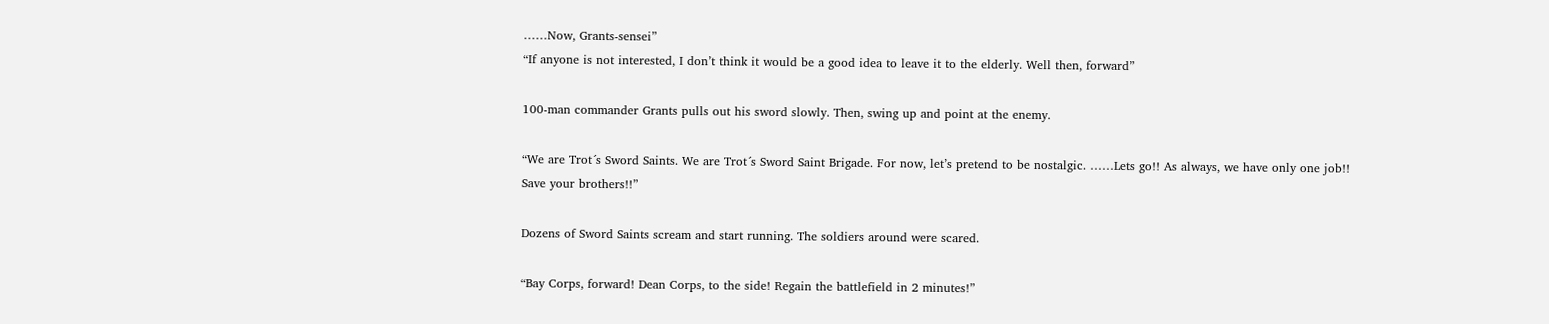……Now, Grants-sensei”
“If anyone is not interested, I don’t think it would be a good idea to leave it to the elderly. Well then, forward”

100-man commander Grants pulls out his sword slowly. Then, swing up and point at the enemy.

“We are Trot´s Sword Saints. We are Trot´s Sword Saint Brigade. For now, let’s pretend to be nostalgic. ……Lets go!! As always, we have only one job!! Save your brothers!!”

Dozens of Sword Saints scream and start running. The soldiers around were scared.

“Bay Corps, forward! Dean Corps, to the side! Regain the battlefield in 2 minutes!”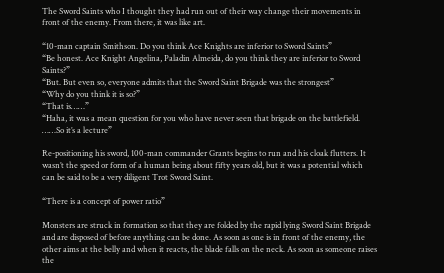The Sword Saints who I thought they had run out of their way change their movements in front of the enemy. From there, it was like art.

“10-man captain Smithson. Do you think Ace Knights are inferior to Sword Saints”
“Be honest. Ace Knight Angelina, Paladin Almeida, do you think they are inferior to Sword Saints?”
“But. But even so, everyone admits that the Sword Saint Brigade was the strongest”
“Why do you think it is so?”
“That is……”
“Haha, it was a mean question for you who have never seen that brigade on the battlefield. ……So it’s a lecture”

Re-positioning his sword, 100-man commander Grants begins to run and his cloak flutters. It wasn’t the speed or form of a human being about fifty years old, but it was a potential which can be said to be a very diligent Trot Sword Saint.

“There is a concept of power ratio”

Monsters are struck in formation so that they are folded by the rapid lying Sword Saint Brigade and are disposed of before anything can be done. As soon as one is in front of the enemy, the other aims at the belly and when it reacts, the blade falls on the neck. As soon as someone raises the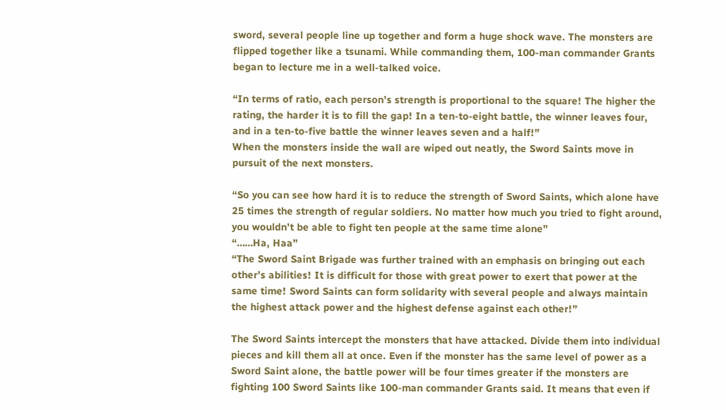sword, several people line up together and form a huge shock wave. The monsters are flipped together like a tsunami. While commanding them, 100-man commander Grants began to lecture me in a well-talked voice.

“In terms of ratio, each person’s strength is proportional to the square! The higher the rating, the harder it is to fill the gap! In a ten-to-eight battle, the winner leaves four, and in a ten-to-five battle the winner leaves seven and a half!”
When the monsters inside the wall are wiped out neatly, the Sword Saints move in pursuit of the next monsters.

“So you can see how hard it is to reduce the strength of Sword Saints, which alone have 25 times the strength of regular soldiers. No matter how much you tried to fight around, you wouldn’t be able to fight ten people at the same time alone”
“……Ha, Haa”
“The Sword Saint Brigade was further trained with an emphasis on bringing out each other’s abilities! It is difficult for those with great power to exert that power at the same time! Sword Saints can form solidarity with several people and always maintain the highest attack power and the highest defense against each other!”

The Sword Saints intercept the monsters that have attacked. Divide them into individual pieces and kill them all at once. Even if the monster has the same level of power as a Sword Saint alone, the battle power will be four times greater if the monsters are fighting 100 Sword Saints like 100-man commander Grants said. It means that even if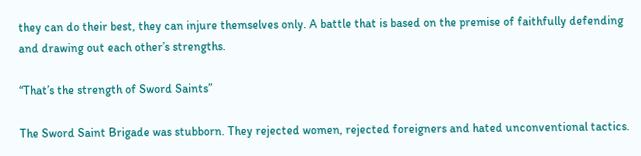they can do their best, they can injure themselves only. A battle that is based on the premise of faithfully defending and drawing out each other’s strengths.

“That’s the strength of Sword Saints”

The Sword Saint Brigade was stubborn. They rejected women, rejected foreigners and hated unconventional tactics.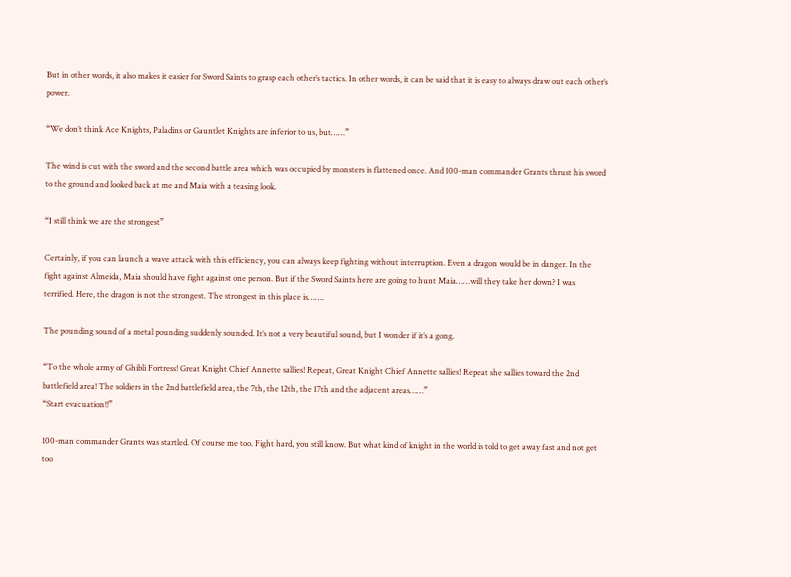But in other words, it also makes it easier for Sword Saints to grasp each other’s tactics. In other words, it can be said that it is easy to always draw out each other’s power.

“We don’t think Ace Knights, Paladins or Gauntlet Knights are inferior to us, but……”

The wind is cut with the sword and the second battle area which was occupied by monsters is flattened once. And 100-man commander Grants thrust his sword to the ground and looked back at me and Maia with a teasing look.

“I still think we are the strongest”

Certainly, if you can launch a wave attack with this efficiency, you can always keep fighting without interruption. Even a dragon would be in danger. In the fight against Almeida, Maia should have fight against one person. But if the Sword Saints here are going to hunt Maia……will they take her down? I was terrified. Here, the dragon is not the strongest. The strongest in this place is…….

The pounding sound of a metal pounding suddenly sounded. It’s not a very beautiful sound, but I wonder if it’s a gong.

“To the whole army of Ghibli Fortress! Great Knight Chief Annette sallies! Repeat, Great Knight Chief Annette sallies! Repeat she sallies toward the 2nd battlefield area! The soldiers in the 2nd battlefield area, the 7th, the 12th, the 17th and the adjacent areas……”
“Start evacuation!!”

100-man commander Grants was startled. Of course me too. Fight hard, you still know. But what kind of knight in the world is told to get away fast and not get too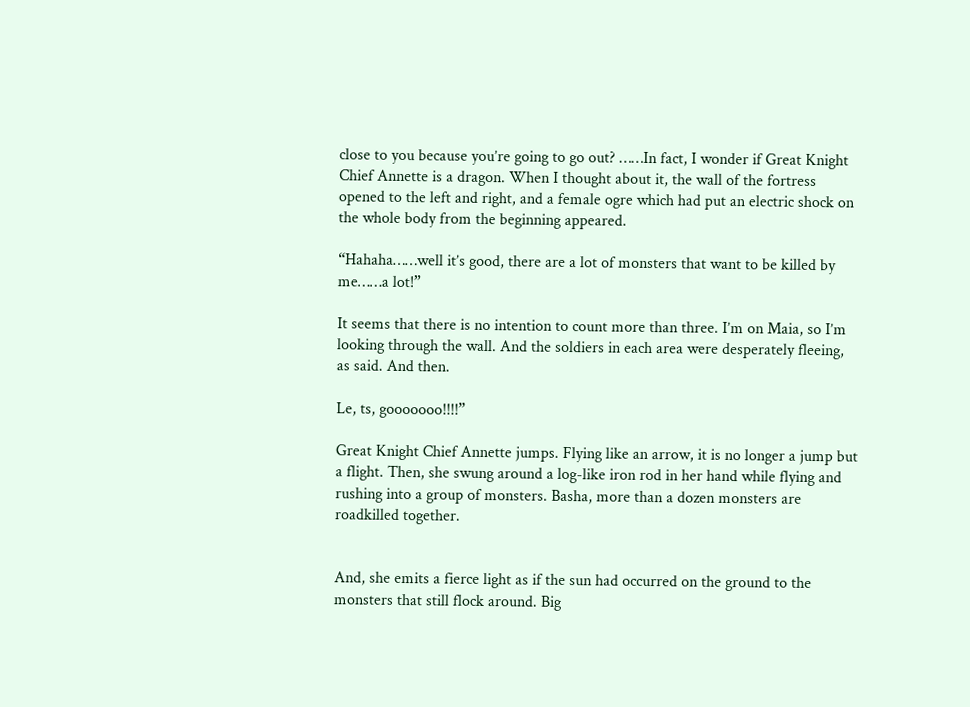close to you because you’re going to go out? ……In fact, I wonder if Great Knight Chief Annette is a dragon. When I thought about it, the wall of the fortress opened to the left and right, and a female ogre which had put an electric shock on the whole body from the beginning appeared.

“Hahaha……well it’s good, there are a lot of monsters that want to be killed by me……a lot!”

It seems that there is no intention to count more than three. I’m on Maia, so I’m looking through the wall. And the soldiers in each area were desperately fleeing, as said. And then.

Le, ts, gooooooo!!!!”

Great Knight Chief Annette jumps. Flying like an arrow, it is no longer a jump but a flight. Then, she swung around a log-like iron rod in her hand while flying and rushing into a group of monsters. Basha, more than a dozen monsters are roadkilled together.


And, she emits a fierce light as if the sun had occurred on the ground to the monsters that still flock around. Big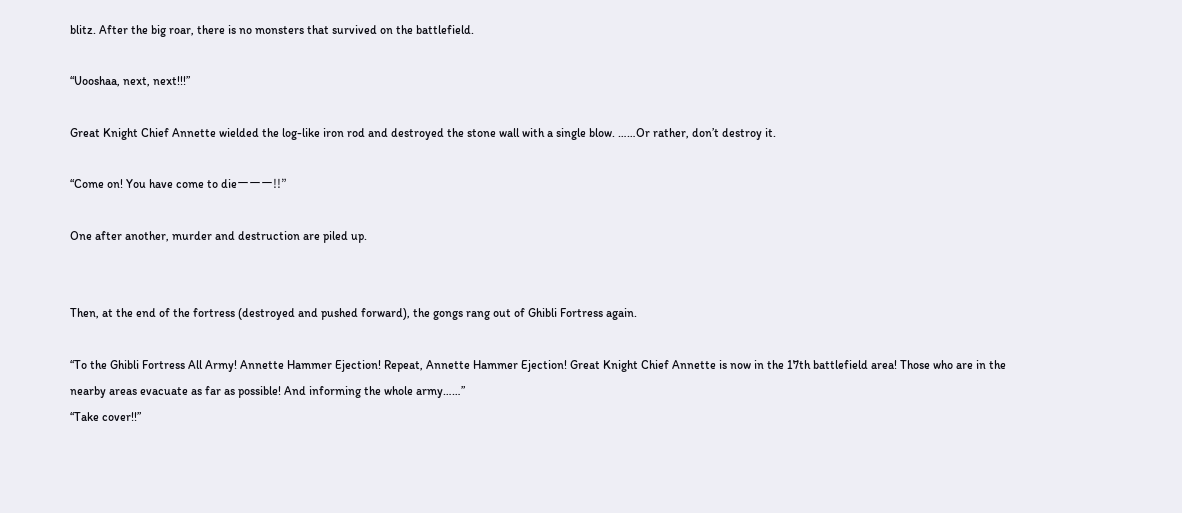blitz. After the big roar, there is no monsters that survived on the battlefield.

“Uooshaa, next, next!!!”

Great Knight Chief Annette wielded the log-like iron rod and destroyed the stone wall with a single blow. ……Or rather, don’t destroy it.

“Come on! You have come to dieーーー!!”

One after another, murder and destruction are piled up.


Then, at the end of the fortress (destroyed and pushed forward), the gongs rang out of Ghibli Fortress again.

“To the Ghibli Fortress All Army! Annette Hammer Ejection! Repeat, Annette Hammer Ejection! Great Knight Chief Annette is now in the 17th battlefield area! Those who are in the nearby areas evacuate as far as possible! And informing the whole army……”
“Take cover!!”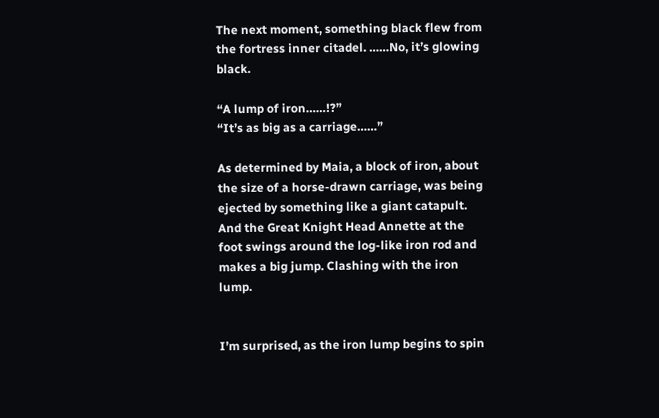The next moment, something black flew from the fortress inner citadel. ……No, it’s glowing black.

“A lump of iron……!?”
“It’s as big as a carriage……”

As determined by Maia, a block of iron, about the size of a horse-drawn carriage, was being ejected by something like a giant catapult. And the Great Knight Head Annette at the foot swings around the log-like iron rod and makes a big jump. Clashing with the iron lump.


I’m surprised, as the iron lump begins to spin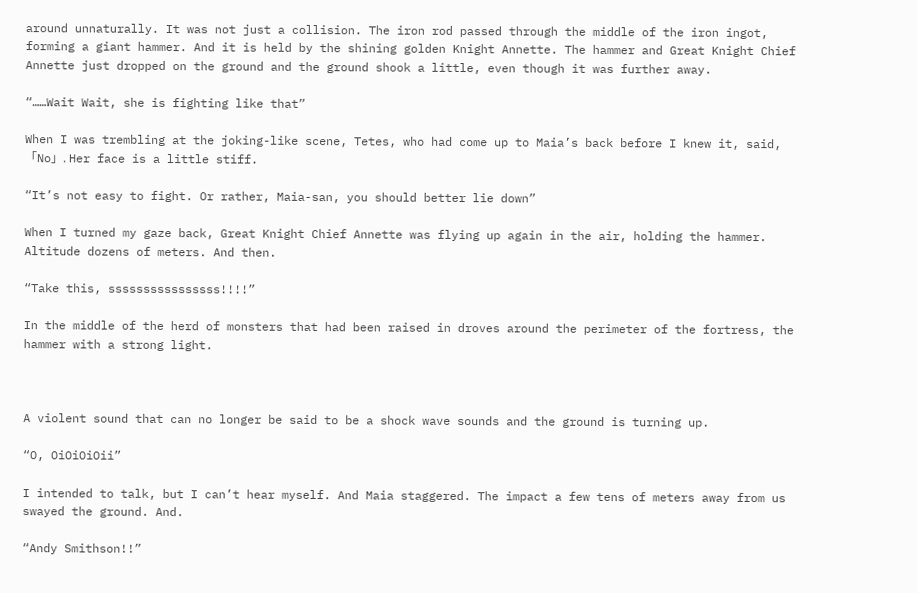around unnaturally. It was not just a collision. The iron rod passed through the middle of the iron ingot, forming a giant hammer. And it is held by the shining golden Knight Annette. The hammer and Great Knight Chief Annette just dropped on the ground and the ground shook a little, even though it was further away.

“……Wait Wait, she is fighting like that”

When I was trembling at the joking-like scene, Tetes, who had come up to Maia’s back before I knew it, said, 「No」. Her face is a little stiff.

“It’s not easy to fight. Or rather, Maia-san, you should better lie down”

When I turned my gaze back, Great Knight Chief Annette was flying up again in the air, holding the hammer. Altitude dozens of meters. And then.

“Take this, ssssssssssssssss!!!!”

In the middle of the herd of monsters that had been raised in droves around the perimeter of the fortress, the hammer with a strong light.



A violent sound that can no longer be said to be a shock wave sounds and the ground is turning up.

“O, OiOiOiOii”

I intended to talk, but I can’t hear myself. And Maia staggered. The impact a few tens of meters away from us swayed the ground. And.

“Andy Smithson!!”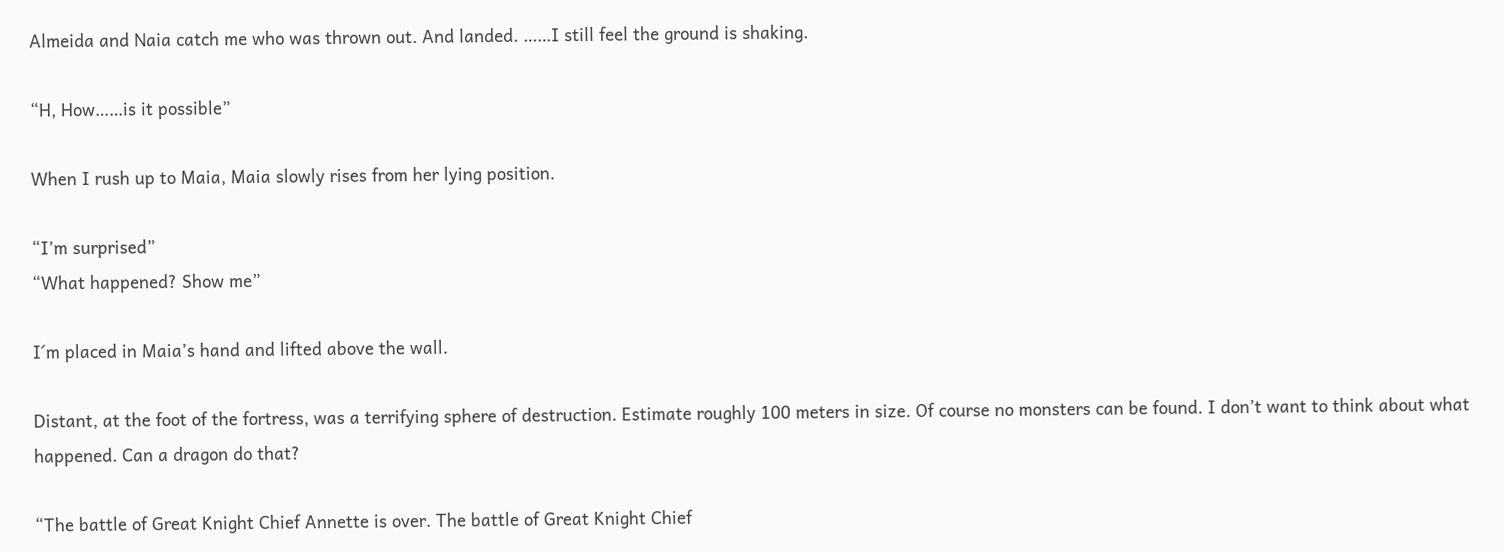Almeida and Naia catch me who was thrown out. And landed. ……I still feel the ground is shaking.

“H, How……is it possible”

When I rush up to Maia, Maia slowly rises from her lying position.

“I’m surprised”
“What happened? Show me”

I´m placed in Maia’s hand and lifted above the wall.

Distant, at the foot of the fortress, was a terrifying sphere of destruction. Estimate roughly 100 meters in size. Of course no monsters can be found. I don’t want to think about what happened. Can a dragon do that?

“The battle of Great Knight Chief Annette is over. The battle of Great Knight Chief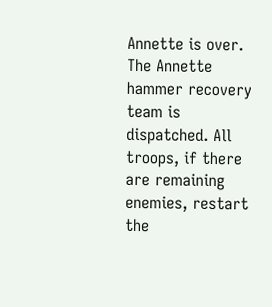Annette is over. The Annette hammer recovery team is dispatched. All troops, if there are remaining enemies, restart the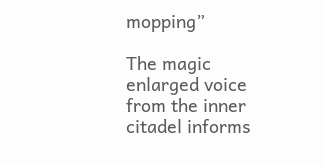mopping”

The magic enlarged voice from the inner citadel informs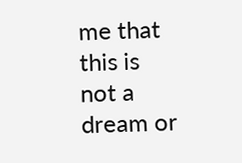me that this is not a dream or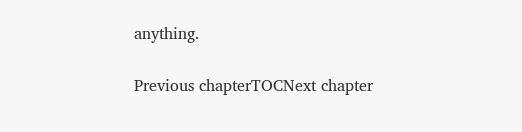anything.

Previous chapterTOCNext chapter